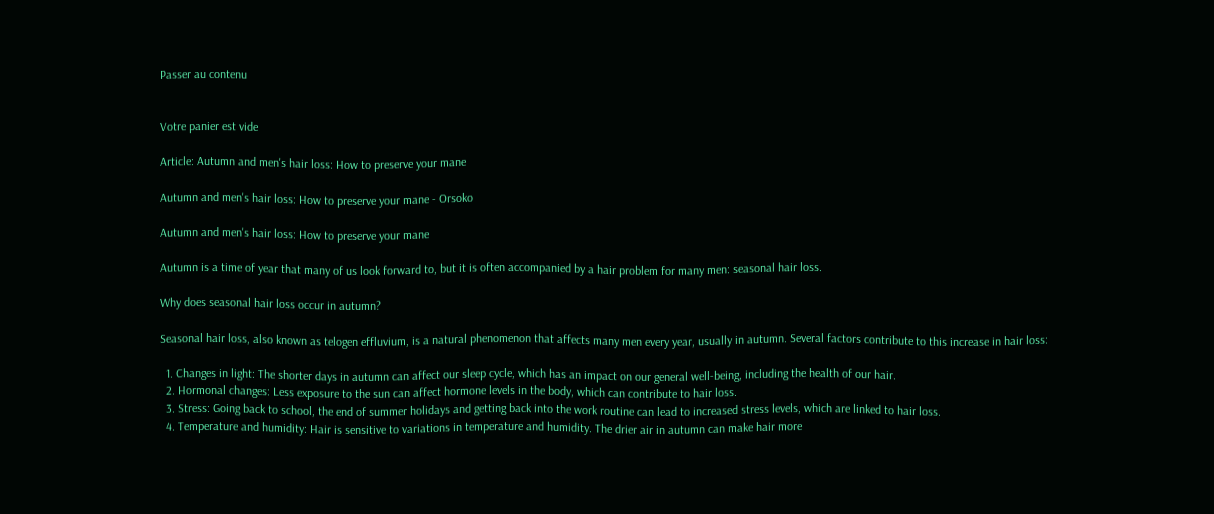Passer au contenu


Votre panier est vide

Article: Autumn and men's hair loss: How to preserve your mane

Autumn and men's hair loss: How to preserve your mane - Orsoko

Autumn and men's hair loss: How to preserve your mane

Autumn is a time of year that many of us look forward to, but it is often accompanied by a hair problem for many men: seasonal hair loss.

Why does seasonal hair loss occur in autumn?

Seasonal hair loss, also known as telogen effluvium, is a natural phenomenon that affects many men every year, usually in autumn. Several factors contribute to this increase in hair loss:

  1. Changes in light: The shorter days in autumn can affect our sleep cycle, which has an impact on our general well-being, including the health of our hair.
  2. Hormonal changes: Less exposure to the sun can affect hormone levels in the body, which can contribute to hair loss.
  3. Stress: Going back to school, the end of summer holidays and getting back into the work routine can lead to increased stress levels, which are linked to hair loss.
  4. Temperature and humidity: Hair is sensitive to variations in temperature and humidity. The drier air in autumn can make hair more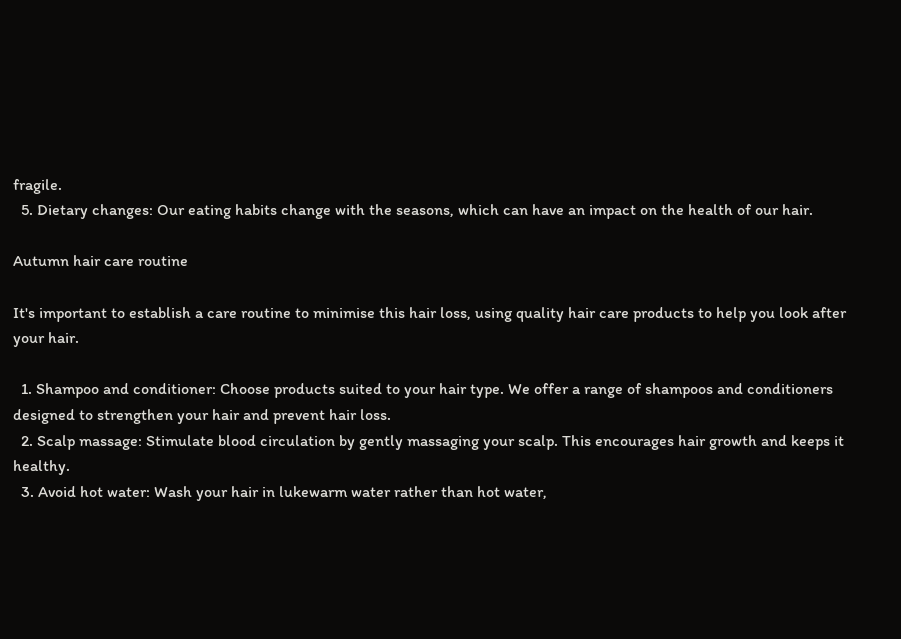fragile.
  5. Dietary changes: Our eating habits change with the seasons, which can have an impact on the health of our hair.

Autumn hair care routine

It's important to establish a care routine to minimise this hair loss, using quality hair care products to help you look after your hair.

  1. Shampoo and conditioner: Choose products suited to your hair type. We offer a range of shampoos and conditioners designed to strengthen your hair and prevent hair loss.
  2. Scalp massage: Stimulate blood circulation by gently massaging your scalp. This encourages hair growth and keeps it healthy.
  3. Avoid hot water: Wash your hair in lukewarm water rather than hot water,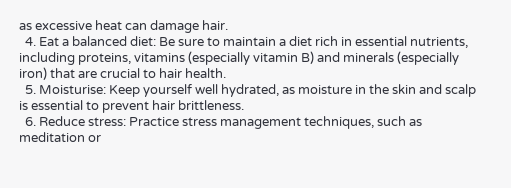as excessive heat can damage hair.
  4. Eat a balanced diet: Be sure to maintain a diet rich in essential nutrients, including proteins, vitamins (especially vitamin B) and minerals (especially iron) that are crucial to hair health.
  5. Moisturise: Keep yourself well hydrated, as moisture in the skin and scalp is essential to prevent hair brittleness.
  6. Reduce stress: Practice stress management techniques, such as meditation or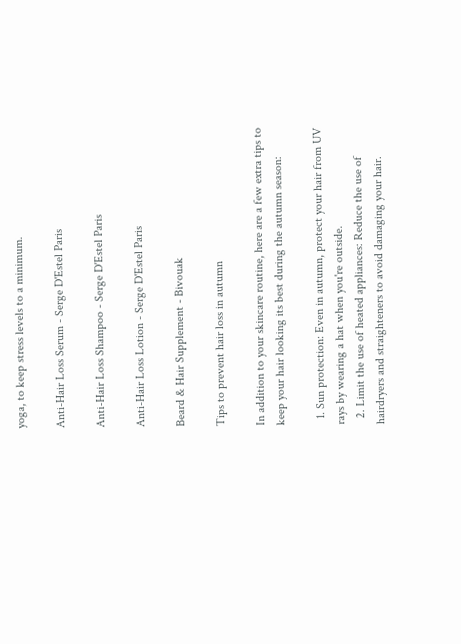yoga, to keep stress levels to a minimum.

Anti-Hair Loss Serum - Serge D'Estel Paris

Anti-Hair Loss Shampoo - Serge D'Estel Paris

Anti-Hair Loss Lotion - Serge D'Estel Paris

Beard & Hair Supplement - Bivouak

Tips to prevent hair loss in autumn

In addition to your skincare routine, here are a few extra tips to keep your hair looking its best during the autumn season:

  1. Sun protection: Even in autumn, protect your hair from UV rays by wearing a hat when you're outside.
  2. Limit the use of heated appliances: Reduce the use of hairdryers and straighteners to avoid damaging your hair.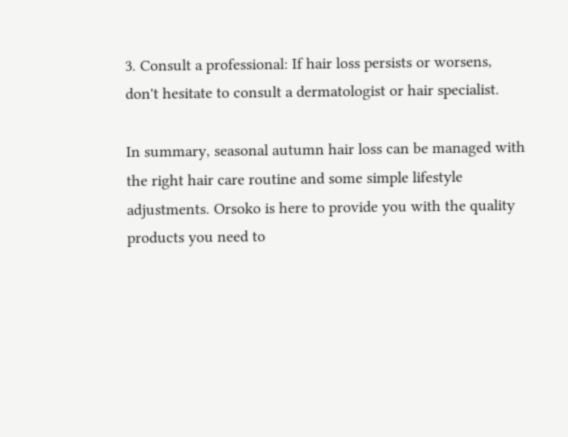3. Consult a professional: If hair loss persists or worsens, don't hesitate to consult a dermatologist or hair specialist.

In summary, seasonal autumn hair loss can be managed with the right hair care routine and some simple lifestyle adjustments. Orsoko is here to provide you with the quality products you need to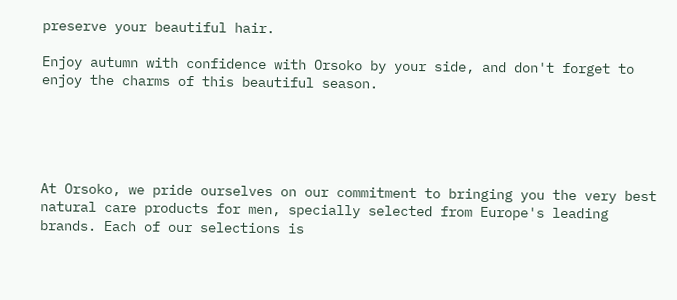preserve your beautiful hair.

Enjoy autumn with confidence with Orsoko by your side, and don't forget to enjoy the charms of this beautiful season.





At Orsoko, we pride ourselves on our commitment to bringing you the very best natural care products for men, specially selected from Europe's leading brands. Each of our selections is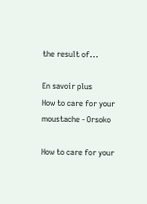the result of...

En savoir plus
How to care for your moustache - Orsoko

How to care for your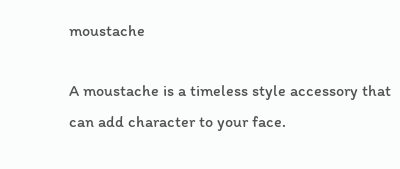moustache

A moustache is a timeless style accessory that can add character to your face.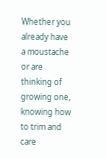Whether you already have a moustache or are thinking of growing one, knowing how to trim and care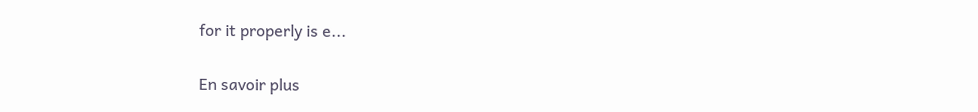for it properly is e...

En savoir plus